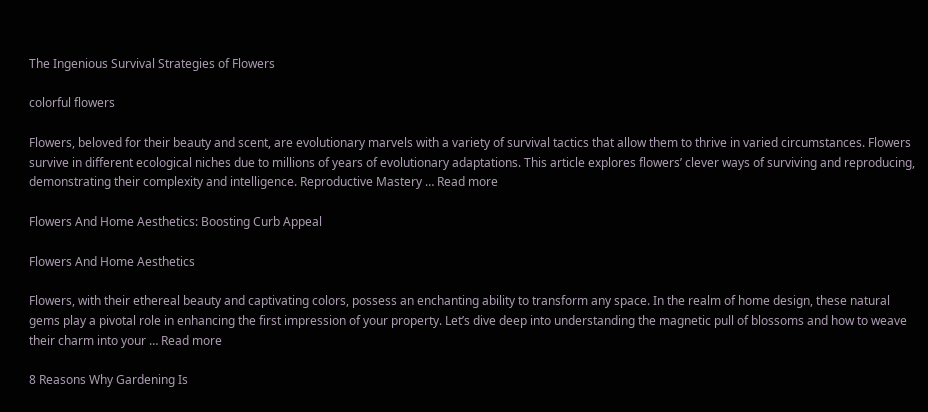The Ingenious Survival Strategies of Flowers

colorful flowers

Flowers, beloved for their beauty and scent, are evolutionary marvels with a variety of survival tactics that allow them to thrive in varied circumstances. Flowers survive in different ecological niches due to millions of years of evolutionary adaptations. This article explores flowers’ clever ways of surviving and reproducing, demonstrating their complexity and intelligence. Reproductive Mastery … Read more

Flowers And Home Aesthetics: Boosting Curb Appeal

Flowers And Home Aesthetics

Flowers, with their ethereal beauty and captivating colors, possess an enchanting ability to transform any space. In the realm of home design, these natural gems play a pivotal role in enhancing the first impression of your property. Let’s dive deep into understanding the magnetic pull of blossoms and how to weave their charm into your … Read more

8 Reasons Why Gardening Is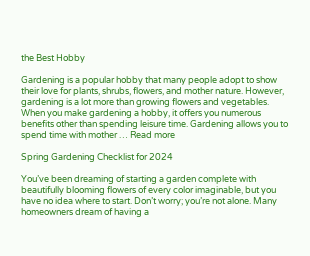the Best Hobby

Gardening is a popular hobby that many people adopt to show their love for plants, shrubs, flowers, and mother nature. However, gardening is a lot more than growing flowers and vegetables. When you make gardening a hobby, it offers you numerous benefits other than spending leisure time. Gardening allows you to spend time with mother … Read more

Spring Gardening Checklist for 2024

You’ve been dreaming of starting a garden complete with beautifully blooming flowers of every color imaginable, but you have no idea where to start. Don’t worry; you’re not alone. Many homeowners dream of having a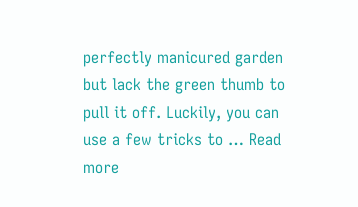perfectly manicured garden but lack the green thumb to pull it off. Luckily, you can use a few tricks to … Read more